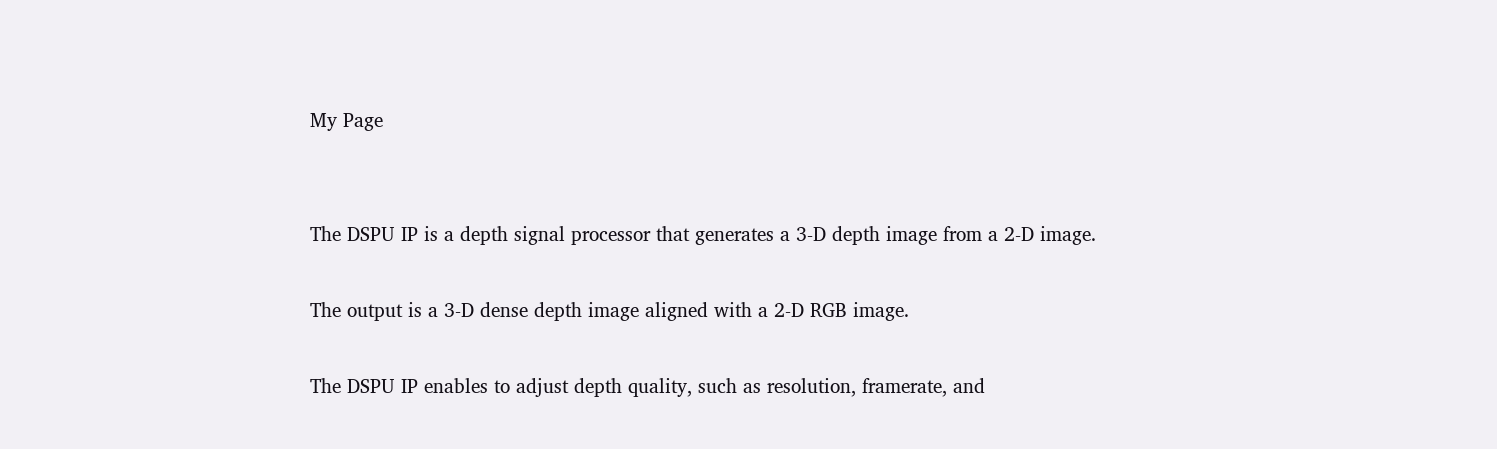My Page


The DSPU IP is a depth signal processor that generates a 3-D depth image from a 2-D image.

The output is a 3-D dense depth image aligned with a 2-D RGB image.

The DSPU IP enables to adjust depth quality, such as resolution, framerate, and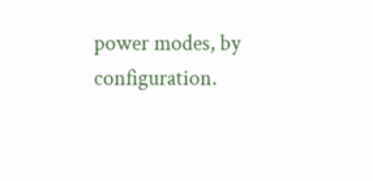power modes, by configuration.